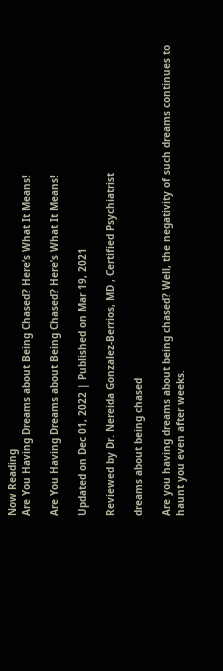Now Reading
Are You Having Dreams about Being Chased? Here’s What It Means!

Are You Having Dreams about Being Chased? Here’s What It Means!

Updated on Dec 01, 2022 | Published on Mar 19, 2021

Reviewed by Dr. Nereida Gonzalez-Berrios, MD , Certified Psychiatrist

dreams about being chased

Are you having dreams about being chased? Well, the negativity of such dreams continues to haunt you even after weeks.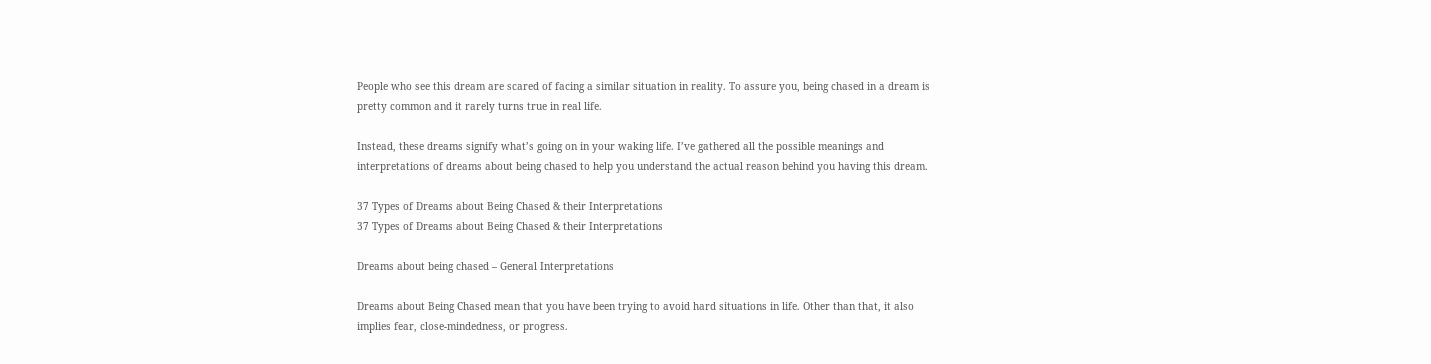People who see this dream are scared of facing a similar situation in reality. To assure you, being chased in a dream is pretty common and it rarely turns true in real life.

Instead, these dreams signify what’s going on in your waking life. I’ve gathered all the possible meanings and interpretations of dreams about being chased to help you understand the actual reason behind you having this dream.

37 Types of Dreams about Being Chased & their Interpretations
37 Types of Dreams about Being Chased & their Interpretations

Dreams about being chased – General Interpretations

Dreams about Being Chased mean that you have been trying to avoid hard situations in life. Other than that, it also implies fear, close-mindedness, or progress.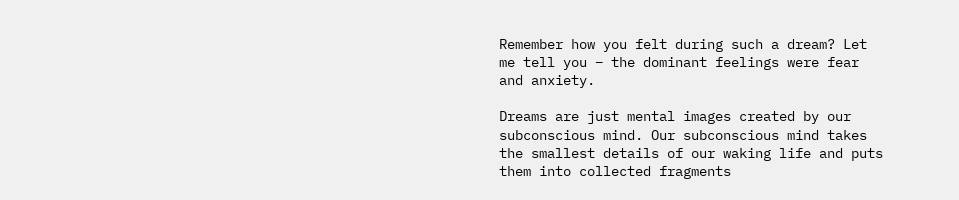Remember how you felt during such a dream? Let me tell you – the dominant feelings were fear and anxiety.

Dreams are just mental images created by our subconscious mind. Our subconscious mind takes the smallest details of our waking life and puts them into collected fragments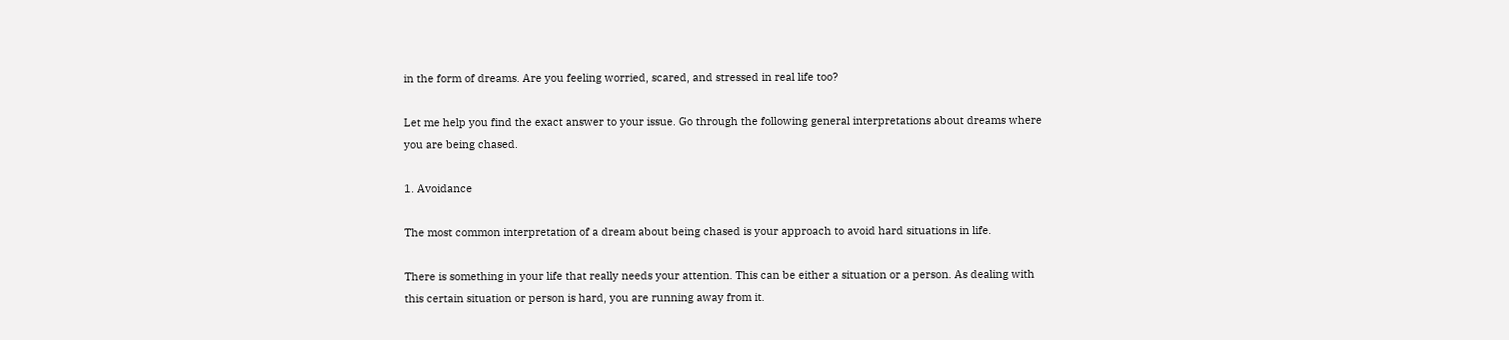in the form of dreams. Are you feeling worried, scared, and stressed in real life too?

Let me help you find the exact answer to your issue. Go through the following general interpretations about dreams where you are being chased.

1. Avoidance

The most common interpretation of a dream about being chased is your approach to avoid hard situations in life.

There is something in your life that really needs your attention. This can be either a situation or a person. As dealing with this certain situation or person is hard, you are running away from it.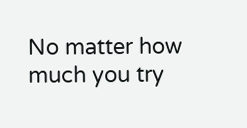No matter how much you try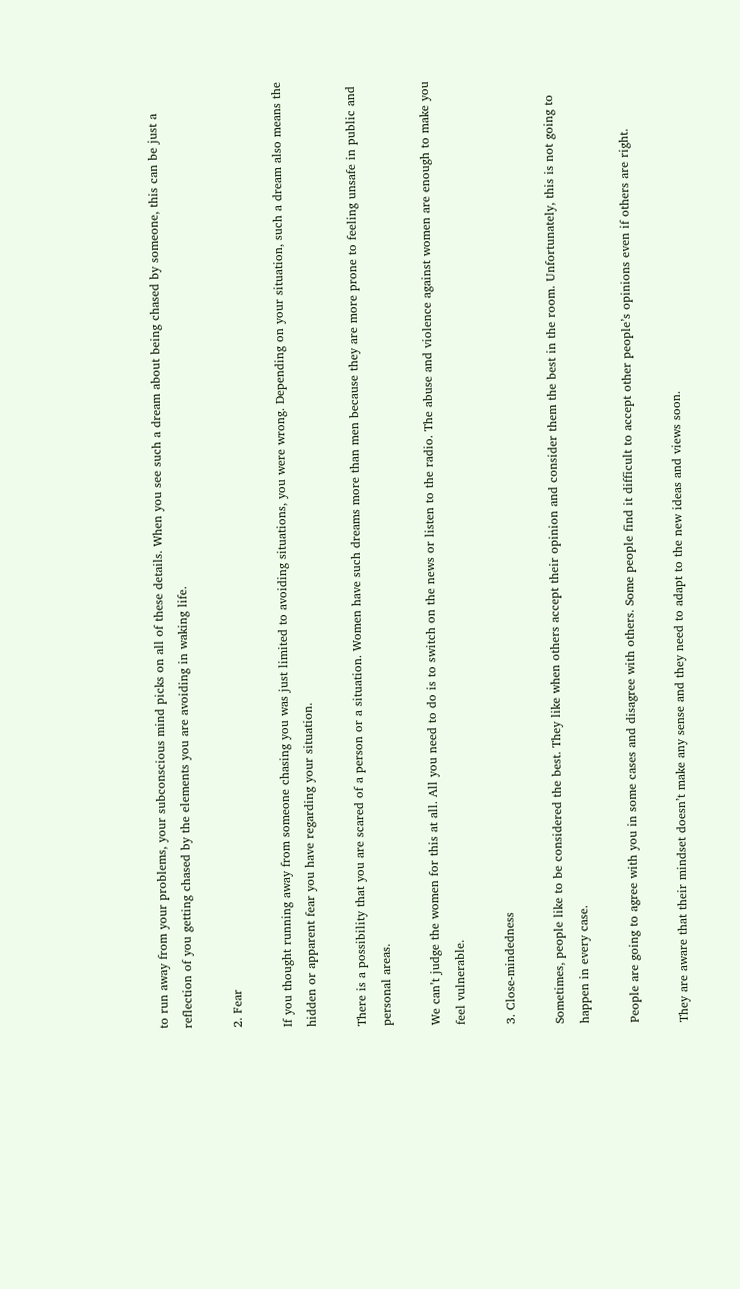to run away from your problems, your subconscious mind picks on all of these details. When you see such a dream about being chased by someone, this can be just a reflection of you getting chased by the elements you are avoiding in waking life.

2. Fear

If you thought running away from someone chasing you was just limited to avoiding situations, you were wrong. Depending on your situation, such a dream also means the hidden or apparent fear you have regarding your situation.

There is a possibility that you are scared of a person or a situation. Women have such dreams more than men because they are more prone to feeling unsafe in public and personal areas.

We can’t judge the women for this at all. All you need to do is to switch on the news or listen to the radio. The abuse and violence against women are enough to make you feel vulnerable.

3. Close-mindedness

Sometimes, people like to be considered the best. They like when others accept their opinion and consider them the best in the room. Unfortunately, this is not going to happen in every case.

People are going to agree with you in some cases and disagree with others. Some people find it difficult to accept other people’s opinions even if others are right.

They are aware that their mindset doesn’t make any sense and they need to adapt to the new ideas and views soon.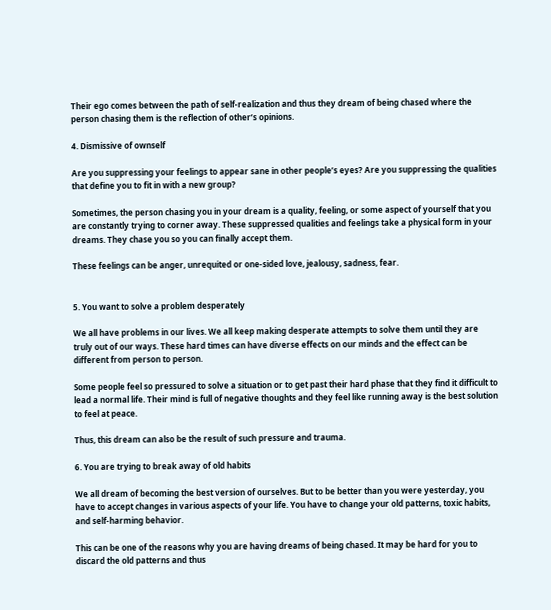Their ego comes between the path of self-realization and thus they dream of being chased where the person chasing them is the reflection of other’s opinions.

4. Dismissive of ownself

Are you suppressing your feelings to appear sane in other people’s eyes? Are you suppressing the qualities that define you to fit in with a new group?

Sometimes, the person chasing you in your dream is a quality, feeling, or some aspect of yourself that you are constantly trying to corner away. These suppressed qualities and feelings take a physical form in your dreams. They chase you so you can finally accept them.

These feelings can be anger, unrequited or one-sided love, jealousy, sadness, fear.


5. You want to solve a problem desperately

We all have problems in our lives. We all keep making desperate attempts to solve them until they are truly out of our ways. These hard times can have diverse effects on our minds and the effect can be different from person to person.

Some people feel so pressured to solve a situation or to get past their hard phase that they find it difficult to lead a normal life. Their mind is full of negative thoughts and they feel like running away is the best solution to feel at peace.

Thus, this dream can also be the result of such pressure and trauma.

6. You are trying to break away of old habits

We all dream of becoming the best version of ourselves. But to be better than you were yesterday, you have to accept changes in various aspects of your life. You have to change your old patterns, toxic habits, and self-harming behavior.

This can be one of the reasons why you are having dreams of being chased. It may be hard for you to discard the old patterns and thus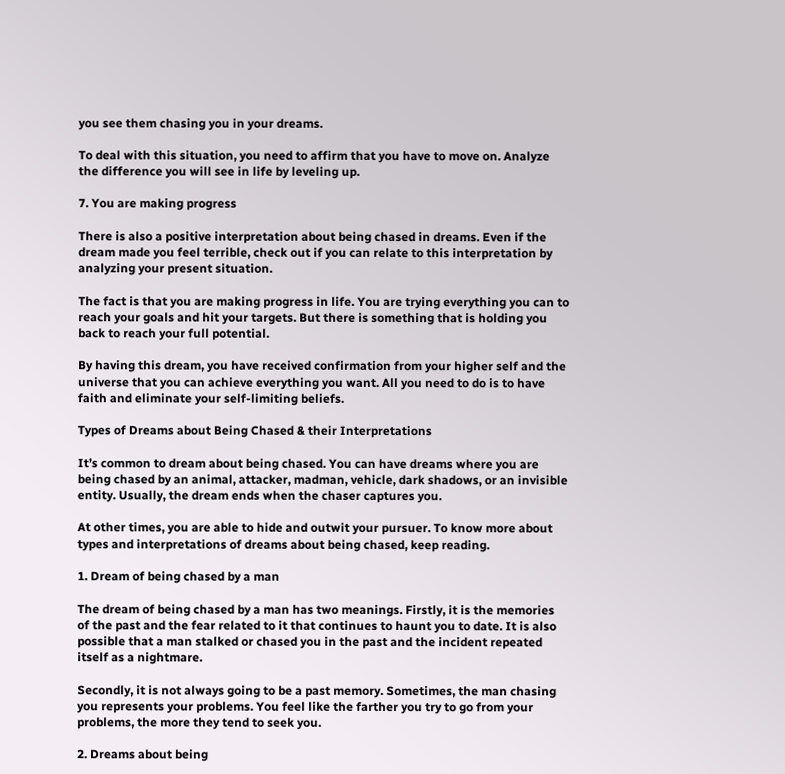you see them chasing you in your dreams.

To deal with this situation, you need to affirm that you have to move on. Analyze the difference you will see in life by leveling up.

7. You are making progress

There is also a positive interpretation about being chased in dreams. Even if the dream made you feel terrible, check out if you can relate to this interpretation by analyzing your present situation.

The fact is that you are making progress in life. You are trying everything you can to reach your goals and hit your targets. But there is something that is holding you back to reach your full potential.

By having this dream, you have received confirmation from your higher self and the universe that you can achieve everything you want. All you need to do is to have faith and eliminate your self-limiting beliefs.

Types of Dreams about Being Chased & their Interpretations

It’s common to dream about being chased. You can have dreams where you are being chased by an animal, attacker, madman, vehicle, dark shadows, or an invisible entity. Usually, the dream ends when the chaser captures you.

At other times, you are able to hide and outwit your pursuer. To know more about types and interpretations of dreams about being chased, keep reading.

1. Dream of being chased by a man

The dream of being chased by a man has two meanings. Firstly, it is the memories of the past and the fear related to it that continues to haunt you to date. It is also possible that a man stalked or chased you in the past and the incident repeated itself as a nightmare.

Secondly, it is not always going to be a past memory. Sometimes, the man chasing you represents your problems. You feel like the farther you try to go from your problems, the more they tend to seek you.

2. Dreams about being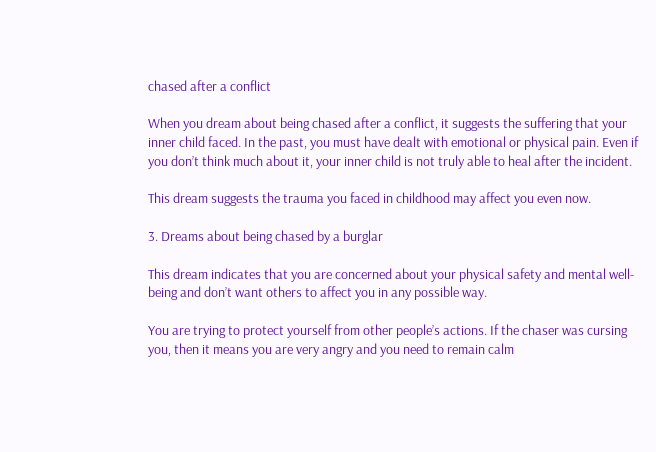chased after a conflict

When you dream about being chased after a conflict, it suggests the suffering that your inner child faced. In the past, you must have dealt with emotional or physical pain. Even if you don’t think much about it, your inner child is not truly able to heal after the incident.

This dream suggests the trauma you faced in childhood may affect you even now.

3. Dreams about being chased by a burglar

This dream indicates that you are concerned about your physical safety and mental well-being and don’t want others to affect you in any possible way.

You are trying to protect yourself from other people’s actions. If the chaser was cursing you, then it means you are very angry and you need to remain calm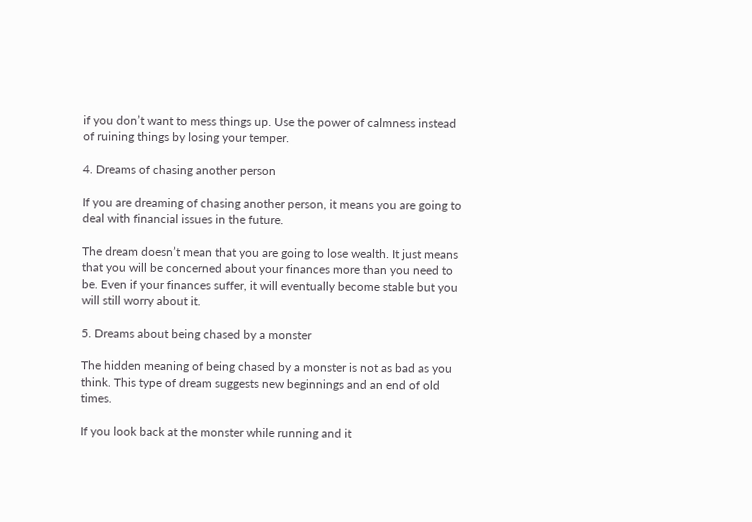if you don’t want to mess things up. Use the power of calmness instead of ruining things by losing your temper.

4. Dreams of chasing another person

If you are dreaming of chasing another person, it means you are going to deal with financial issues in the future.

The dream doesn’t mean that you are going to lose wealth. It just means that you will be concerned about your finances more than you need to be. Even if your finances suffer, it will eventually become stable but you will still worry about it.

5. Dreams about being chased by a monster

The hidden meaning of being chased by a monster is not as bad as you think. This type of dream suggests new beginnings and an end of old times.

If you look back at the monster while running and it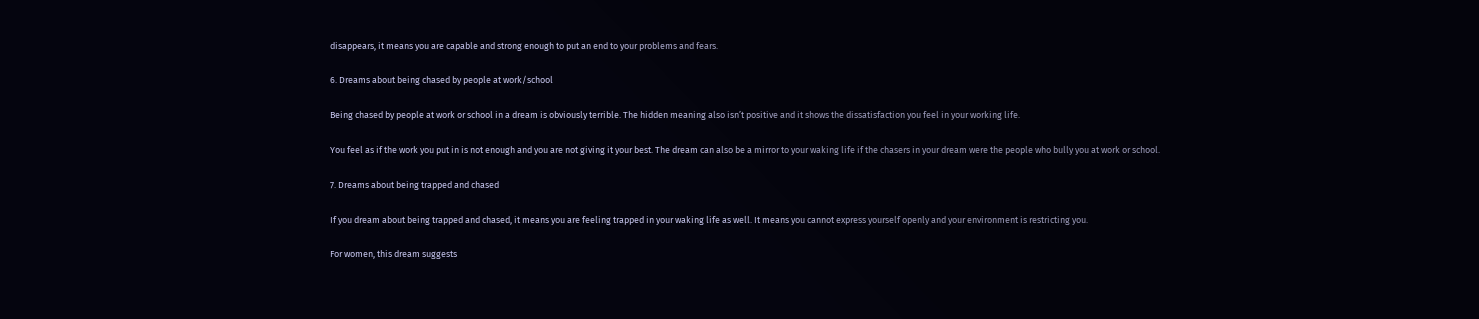disappears, it means you are capable and strong enough to put an end to your problems and fears.

6. Dreams about being chased by people at work/school

Being chased by people at work or school in a dream is obviously terrible. The hidden meaning also isn’t positive and it shows the dissatisfaction you feel in your working life.

You feel as if the work you put in is not enough and you are not giving it your best. The dream can also be a mirror to your waking life if the chasers in your dream were the people who bully you at work or school.

7. Dreams about being trapped and chased

If you dream about being trapped and chased, it means you are feeling trapped in your waking life as well. It means you cannot express yourself openly and your environment is restricting you.

For women, this dream suggests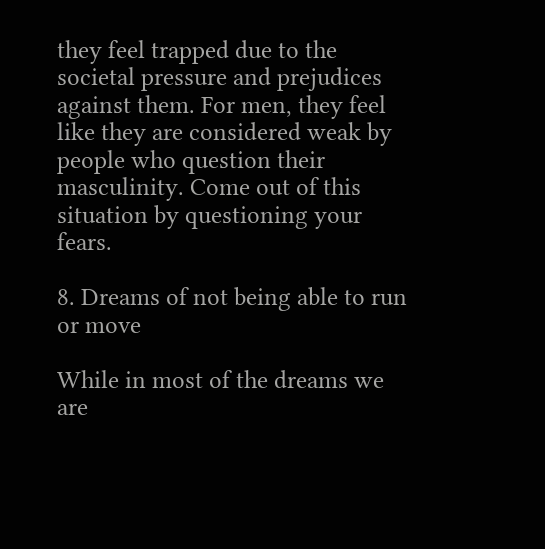they feel trapped due to the societal pressure and prejudices against them. For men, they feel like they are considered weak by people who question their masculinity. Come out of this situation by questioning your fears.

8. Dreams of not being able to run or move

While in most of the dreams we are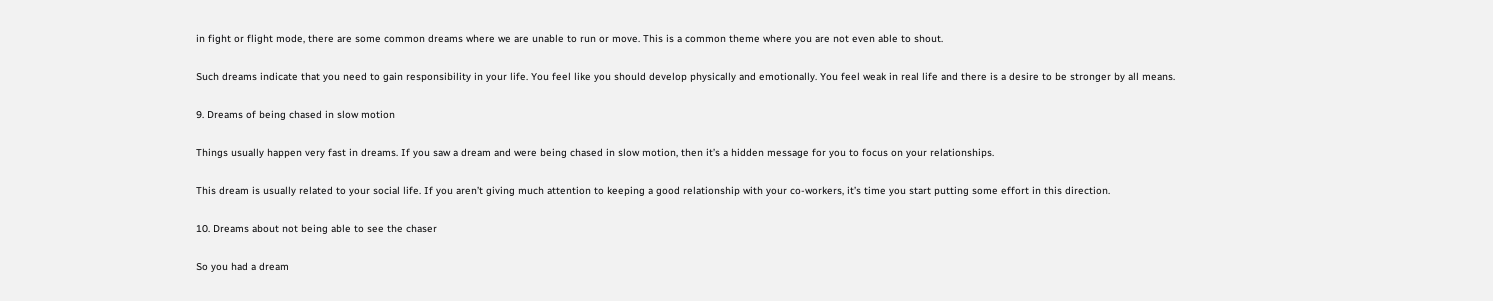in fight or flight mode, there are some common dreams where we are unable to run or move. This is a common theme where you are not even able to shout.

Such dreams indicate that you need to gain responsibility in your life. You feel like you should develop physically and emotionally. You feel weak in real life and there is a desire to be stronger by all means.

9. Dreams of being chased in slow motion

Things usually happen very fast in dreams. If you saw a dream and were being chased in slow motion, then it’s a hidden message for you to focus on your relationships.

This dream is usually related to your social life. If you aren’t giving much attention to keeping a good relationship with your co-workers, it’s time you start putting some effort in this direction.

10. Dreams about not being able to see the chaser

So you had a dream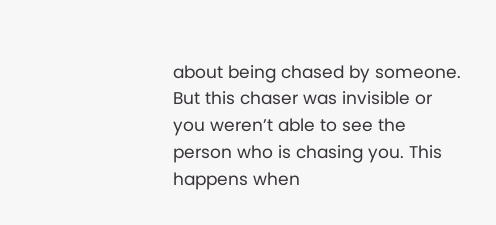about being chased by someone. But this chaser was invisible or you weren’t able to see the person who is chasing you. This happens when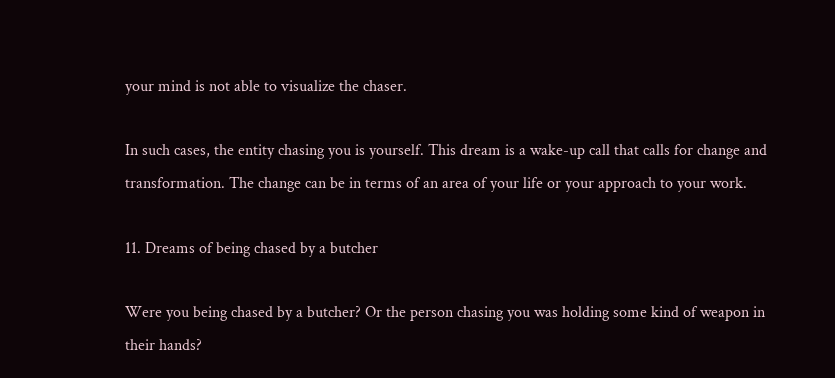your mind is not able to visualize the chaser.

In such cases, the entity chasing you is yourself. This dream is a wake-up call that calls for change and transformation. The change can be in terms of an area of your life or your approach to your work.

11. Dreams of being chased by a butcher

Were you being chased by a butcher? Or the person chasing you was holding some kind of weapon in their hands?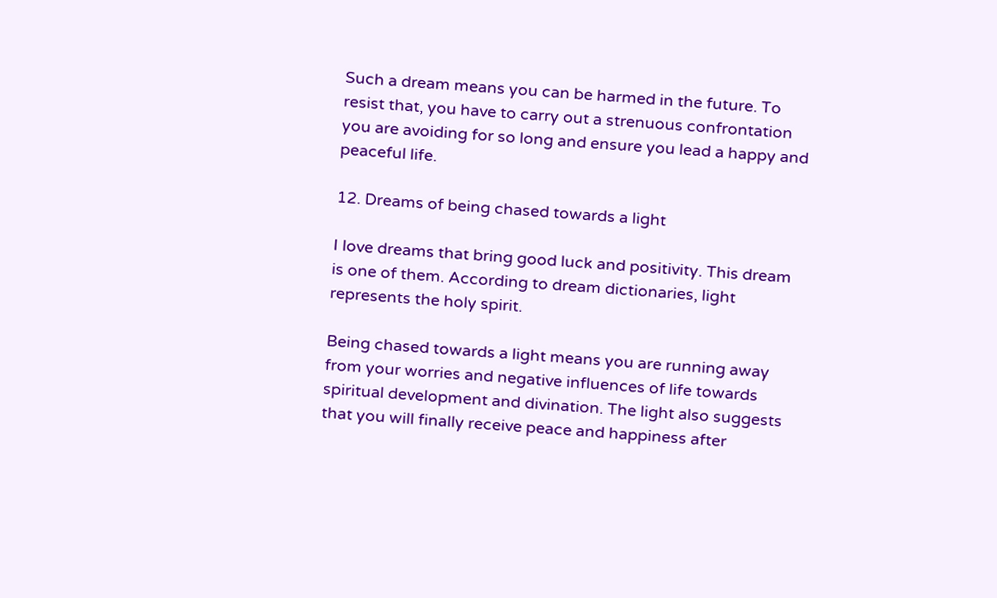Such a dream means you can be harmed in the future. To resist that, you have to carry out a strenuous confrontation you are avoiding for so long and ensure you lead a happy and peaceful life.

12. Dreams of being chased towards a light

I love dreams that bring good luck and positivity. This dream is one of them. According to dream dictionaries, light represents the holy spirit.

Being chased towards a light means you are running away from your worries and negative influences of life towards spiritual development and divination. The light also suggests that you will finally receive peace and happiness after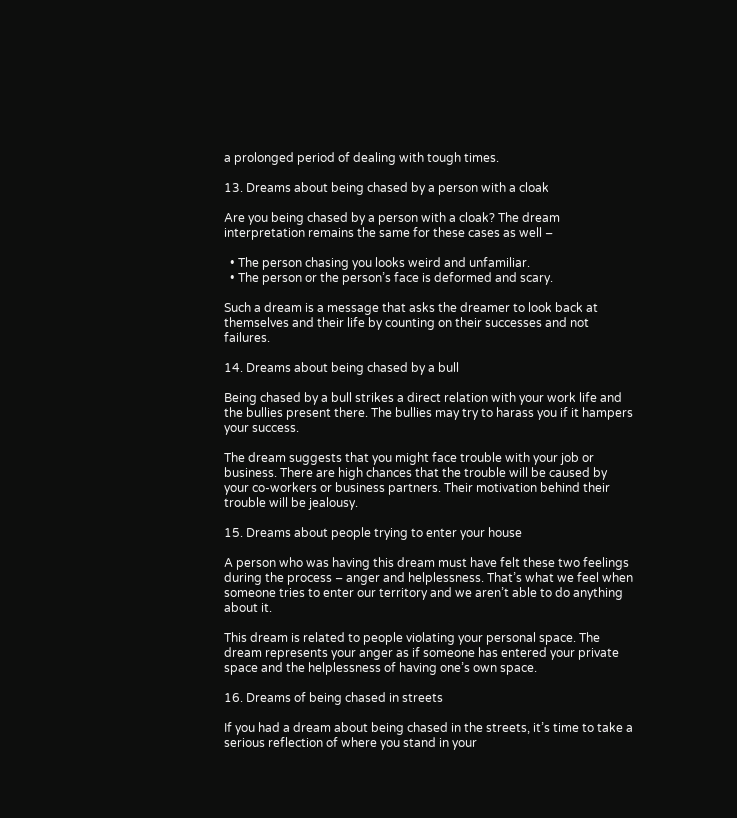a prolonged period of dealing with tough times.

13. Dreams about being chased by a person with a cloak

Are you being chased by a person with a cloak? The dream interpretation remains the same for these cases as well –

  • The person chasing you looks weird and unfamiliar.
  • The person or the person’s face is deformed and scary.

Such a dream is a message that asks the dreamer to look back at themselves and their life by counting on their successes and not failures.

14. Dreams about being chased by a bull

Being chased by a bull strikes a direct relation with your work life and the bullies present there. The bullies may try to harass you if it hampers your success.

The dream suggests that you might face trouble with your job or business. There are high chances that the trouble will be caused by your co-workers or business partners. Their motivation behind their trouble will be jealousy.

15. Dreams about people trying to enter your house

A person who was having this dream must have felt these two feelings during the process – anger and helplessness. That’s what we feel when someone tries to enter our territory and we aren’t able to do anything about it.

This dream is related to people violating your personal space. The dream represents your anger as if someone has entered your private space and the helplessness of having one’s own space.

16. Dreams of being chased in streets

If you had a dream about being chased in the streets, it’s time to take a serious reflection of where you stand in your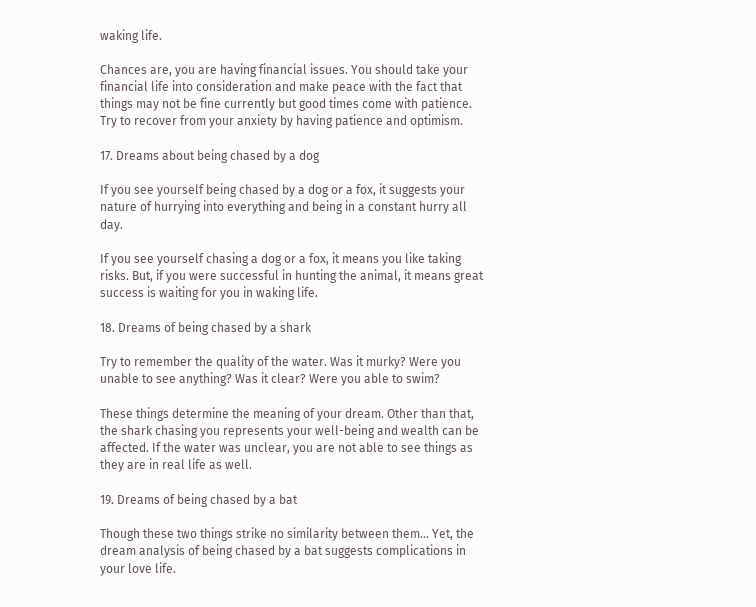waking life.

Chances are, you are having financial issues. You should take your financial life into consideration and make peace with the fact that things may not be fine currently but good times come with patience. Try to recover from your anxiety by having patience and optimism.

17. Dreams about being chased by a dog

If you see yourself being chased by a dog or a fox, it suggests your nature of hurrying into everything and being in a constant hurry all day.

If you see yourself chasing a dog or a fox, it means you like taking risks. But, if you were successful in hunting the animal, it means great success is waiting for you in waking life.

18. Dreams of being chased by a shark

Try to remember the quality of the water. Was it murky? Were you unable to see anything? Was it clear? Were you able to swim?

These things determine the meaning of your dream. Other than that, the shark chasing you represents your well-being and wealth can be affected. If the water was unclear, you are not able to see things as they are in real life as well.

19. Dreams of being chased by a bat

Though these two things strike no similarity between them… Yet, the dream analysis of being chased by a bat suggests complications in your love life.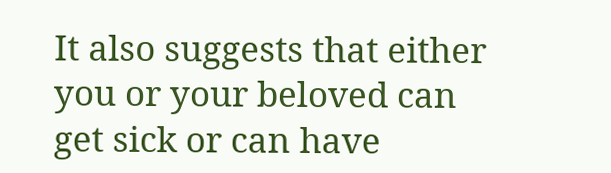It also suggests that either you or your beloved can get sick or can have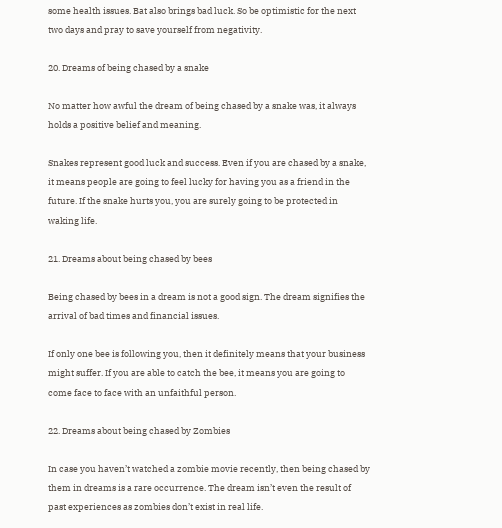some health issues. Bat also brings bad luck. So be optimistic for the next two days and pray to save yourself from negativity.

20. Dreams of being chased by a snake

No matter how awful the dream of being chased by a snake was, it always holds a positive belief and meaning.

Snakes represent good luck and success. Even if you are chased by a snake, it means people are going to feel lucky for having you as a friend in the future. If the snake hurts you, you are surely going to be protected in waking life.

21. Dreams about being chased by bees

Being chased by bees in a dream is not a good sign. The dream signifies the arrival of bad times and financial issues.

If only one bee is following you, then it definitely means that your business might suffer. If you are able to catch the bee, it means you are going to come face to face with an unfaithful person.

22. Dreams about being chased by Zombies

In case you haven’t watched a zombie movie recently, then being chased by them in dreams is a rare occurrence. The dream isn’t even the result of past experiences as zombies don’t exist in real life.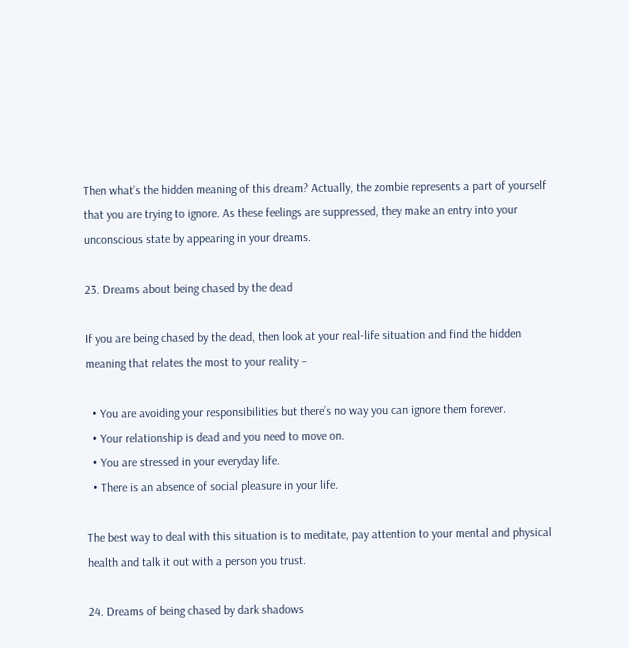Then what’s the hidden meaning of this dream? Actually, the zombie represents a part of yourself that you are trying to ignore. As these feelings are suppressed, they make an entry into your unconscious state by appearing in your dreams.

23. Dreams about being chased by the dead

If you are being chased by the dead, then look at your real-life situation and find the hidden meaning that relates the most to your reality –

  • You are avoiding your responsibilities but there’s no way you can ignore them forever.
  • Your relationship is dead and you need to move on.
  • You are stressed in your everyday life.
  • There is an absence of social pleasure in your life.

The best way to deal with this situation is to meditate, pay attention to your mental and physical health and talk it out with a person you trust.

24. Dreams of being chased by dark shadows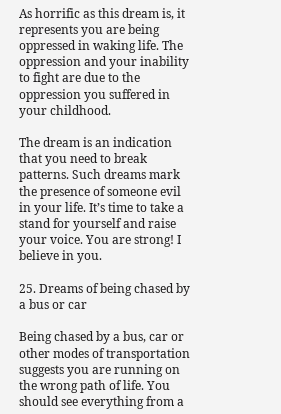As horrific as this dream is, it represents you are being oppressed in waking life. The oppression and your inability to fight are due to the oppression you suffered in your childhood.

The dream is an indication that you need to break patterns. Such dreams mark the presence of someone evil in your life. It’s time to take a stand for yourself and raise your voice. You are strong! I believe in you.

25. Dreams of being chased by a bus or car

Being chased by a bus, car or other modes of transportation suggests you are running on the wrong path of life. You should see everything from a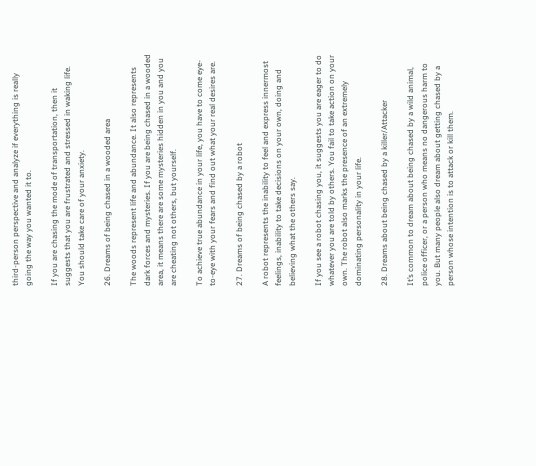third-person perspective and analyze if everything is really going the way you wanted it to.

If you are chasing the mode of transportation, then it suggests that you are frustrated and stressed in waking life. You should take care of your anxiety.

26. Dreams of being chased in a wooded area

The woods represent life and abundance. It also represents dark forces and mysteries. If you are being chased in a wooded area, it means there are some mysteries hidden in you and you are cheating not others, but yourself.

To achieve true abundance in your life, you have to come eye-to-eye with your fears and find out what your real desires are.

27. Dreams of being chased by a robot

A robot represents the inability to feel and express innermost feelings, inability to take decisions on your own, doing and believing what the others say.

If you see a robot chasing you, it suggests you are eager to do whatever you are told by others. You fail to take action on your own. The robot also marks the presence of an extremely dominating personality in your life.

28. Dreams about being chased by a killer/Attacker

It’s common to dream about being chased by a wild animal, police officer, or a person who means no dangerous harm to you. But many people also dream about getting chased by a person whose intention is to attack or kill them.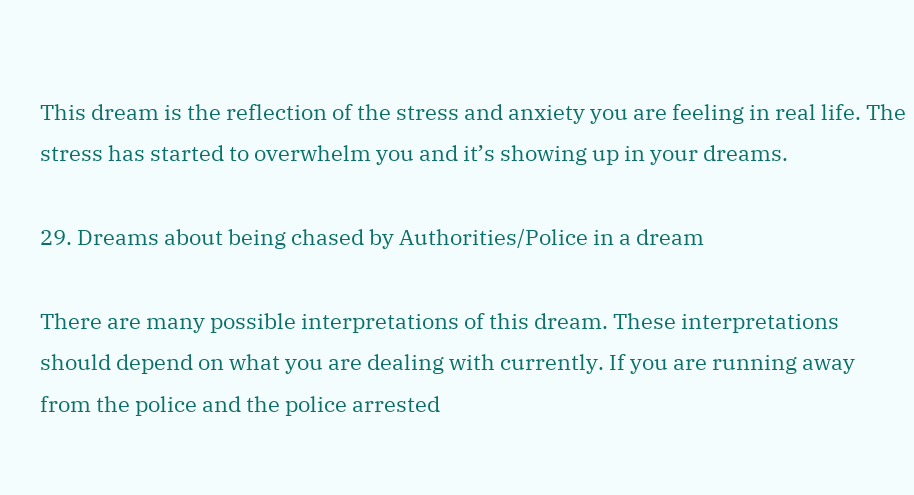This dream is the reflection of the stress and anxiety you are feeling in real life. The stress has started to overwhelm you and it’s showing up in your dreams.

29. Dreams about being chased by Authorities/Police in a dream

There are many possible interpretations of this dream. These interpretations should depend on what you are dealing with currently. If you are running away from the police and the police arrested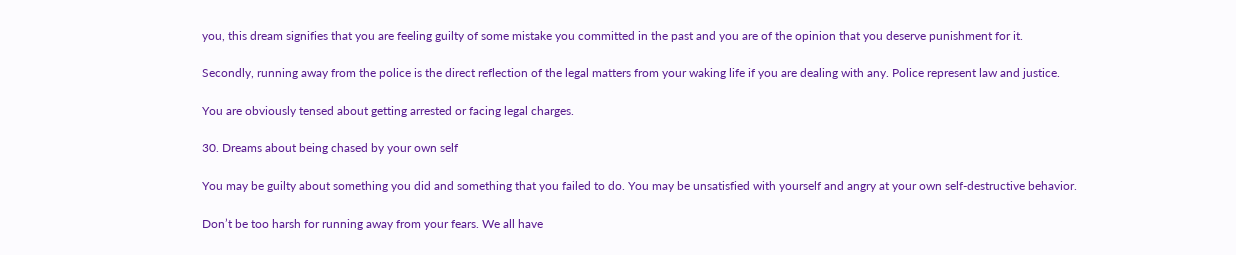you, this dream signifies that you are feeling guilty of some mistake you committed in the past and you are of the opinion that you deserve punishment for it.

Secondly, running away from the police is the direct reflection of the legal matters from your waking life if you are dealing with any. Police represent law and justice.

You are obviously tensed about getting arrested or facing legal charges.

30. Dreams about being chased by your own self

You may be guilty about something you did and something that you failed to do. You may be unsatisfied with yourself and angry at your own self-destructive behavior.

Don’t be too harsh for running away from your fears. We all have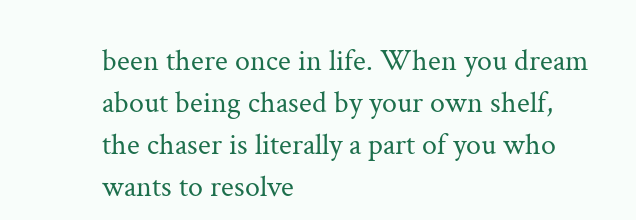been there once in life. When you dream about being chased by your own shelf, the chaser is literally a part of you who wants to resolve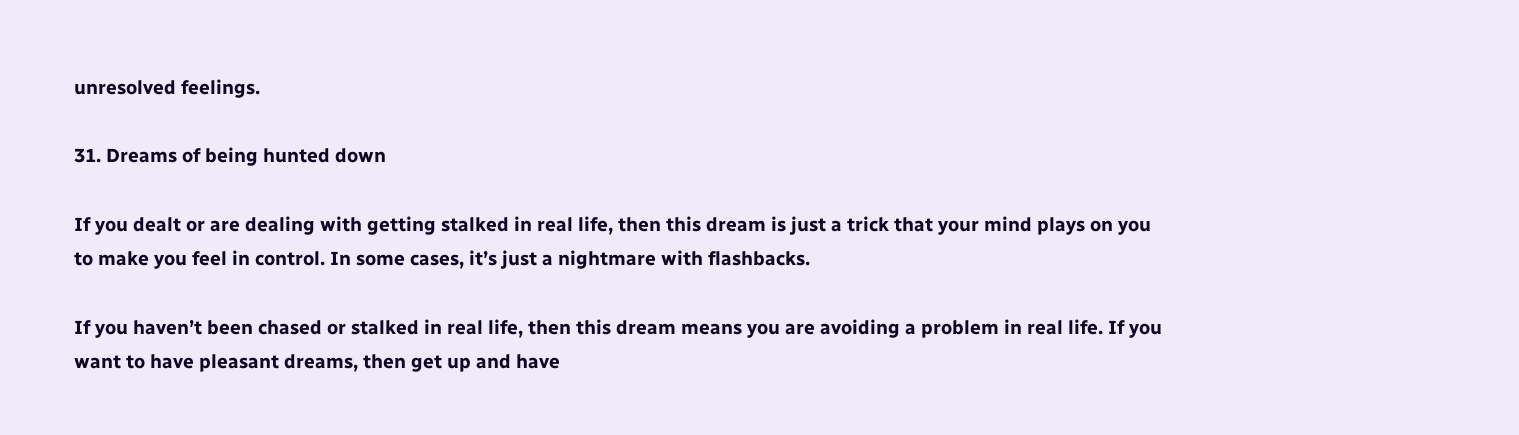unresolved feelings.

31. Dreams of being hunted down

If you dealt or are dealing with getting stalked in real life, then this dream is just a trick that your mind plays on you to make you feel in control. In some cases, it’s just a nightmare with flashbacks.

If you haven’t been chased or stalked in real life, then this dream means you are avoiding a problem in real life. If you want to have pleasant dreams, then get up and have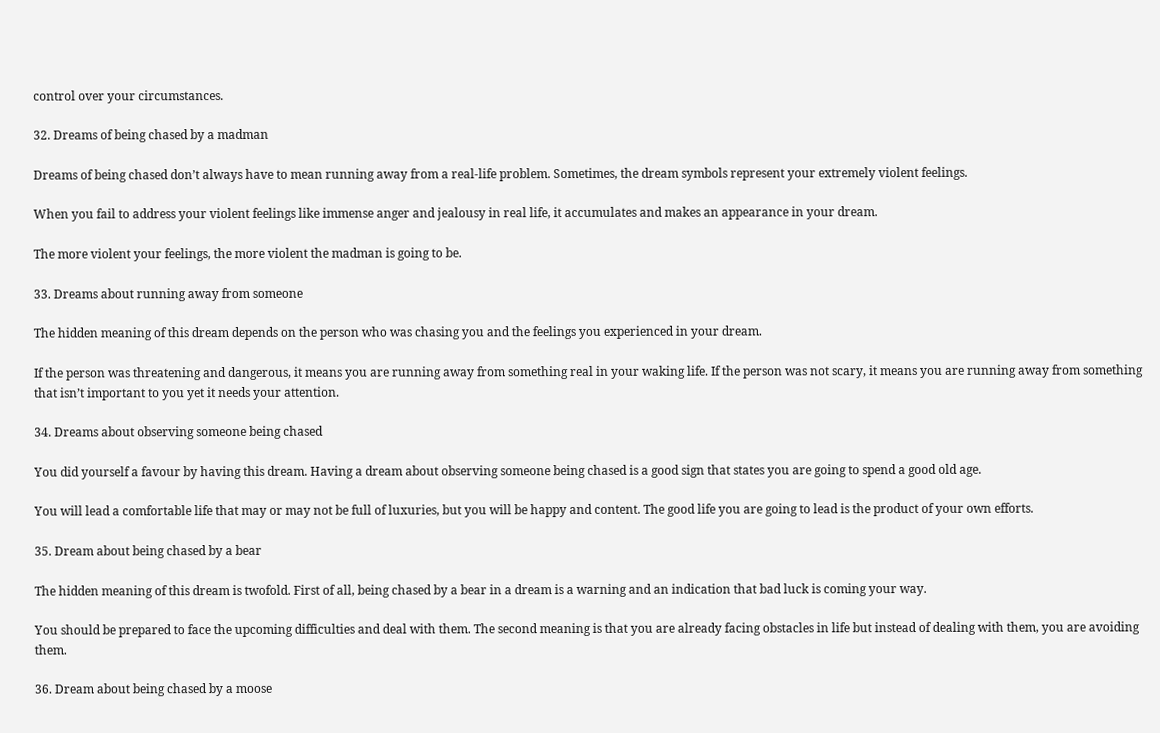control over your circumstances.

32. Dreams of being chased by a madman

Dreams of being chased don’t always have to mean running away from a real-life problem. Sometimes, the dream symbols represent your extremely violent feelings.

When you fail to address your violent feelings like immense anger and jealousy in real life, it accumulates and makes an appearance in your dream.

The more violent your feelings, the more violent the madman is going to be.

33. Dreams about running away from someone

The hidden meaning of this dream depends on the person who was chasing you and the feelings you experienced in your dream.

If the person was threatening and dangerous, it means you are running away from something real in your waking life. If the person was not scary, it means you are running away from something that isn’t important to you yet it needs your attention.

34. Dreams about observing someone being chased

You did yourself a favour by having this dream. Having a dream about observing someone being chased is a good sign that states you are going to spend a good old age.

You will lead a comfortable life that may or may not be full of luxuries, but you will be happy and content. The good life you are going to lead is the product of your own efforts.

35. Dream about being chased by a bear

The hidden meaning of this dream is twofold. First of all, being chased by a bear in a dream is a warning and an indication that bad luck is coming your way.

You should be prepared to face the upcoming difficulties and deal with them. The second meaning is that you are already facing obstacles in life but instead of dealing with them, you are avoiding them.

36. Dream about being chased by a moose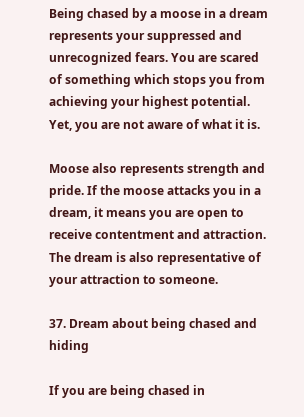Being chased by a moose in a dream represents your suppressed and unrecognized fears. You are scared of something which stops you from achieving your highest potential. Yet, you are not aware of what it is.

Moose also represents strength and pride. If the moose attacks you in a dream, it means you are open to receive contentment and attraction. The dream is also representative of your attraction to someone.

37. Dream about being chased and hiding

If you are being chased in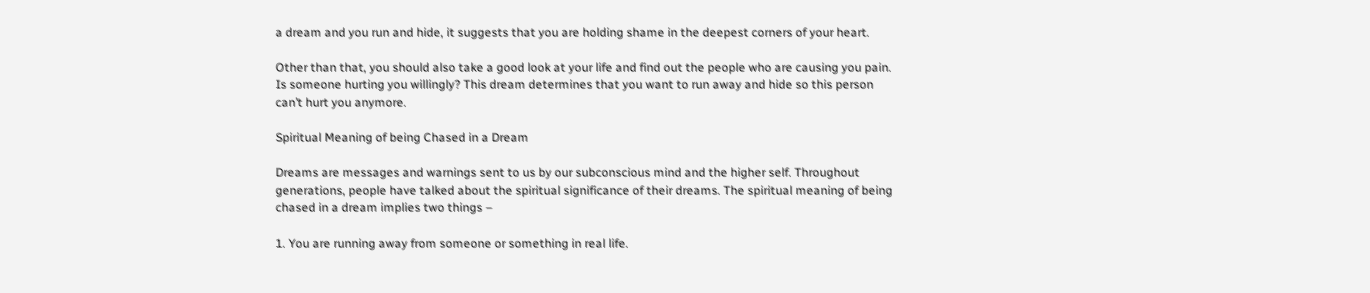a dream and you run and hide, it suggests that you are holding shame in the deepest corners of your heart.

Other than that, you should also take a good look at your life and find out the people who are causing you pain. Is someone hurting you willingly? This dream determines that you want to run away and hide so this person can’t hurt you anymore.

Spiritual Meaning of being Chased in a Dream

Dreams are messages and warnings sent to us by our subconscious mind and the higher self. Throughout generations, people have talked about the spiritual significance of their dreams. The spiritual meaning of being chased in a dream implies two things –

1. You are running away from someone or something in real life.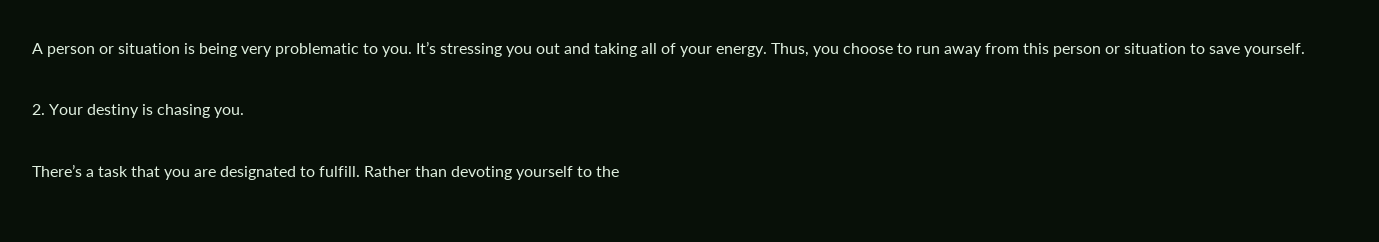A person or situation is being very problematic to you. It’s stressing you out and taking all of your energy. Thus, you choose to run away from this person or situation to save yourself.

2. Your destiny is chasing you.

There’s a task that you are designated to fulfill. Rather than devoting yourself to the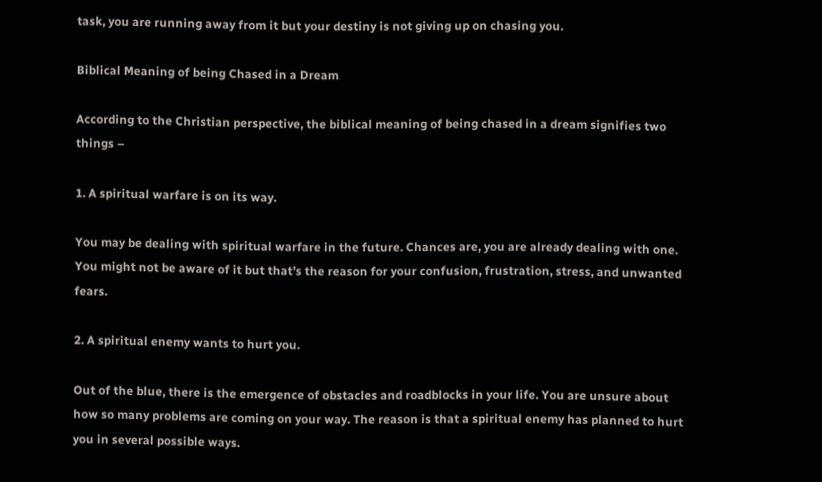task, you are running away from it but your destiny is not giving up on chasing you.

Biblical Meaning of being Chased in a Dream

According to the Christian perspective, the biblical meaning of being chased in a dream signifies two things –

1. A spiritual warfare is on its way.

You may be dealing with spiritual warfare in the future. Chances are, you are already dealing with one. You might not be aware of it but that’s the reason for your confusion, frustration, stress, and unwanted fears.

2. A spiritual enemy wants to hurt you.

Out of the blue, there is the emergence of obstacles and roadblocks in your life. You are unsure about how so many problems are coming on your way. The reason is that a spiritual enemy has planned to hurt you in several possible ways.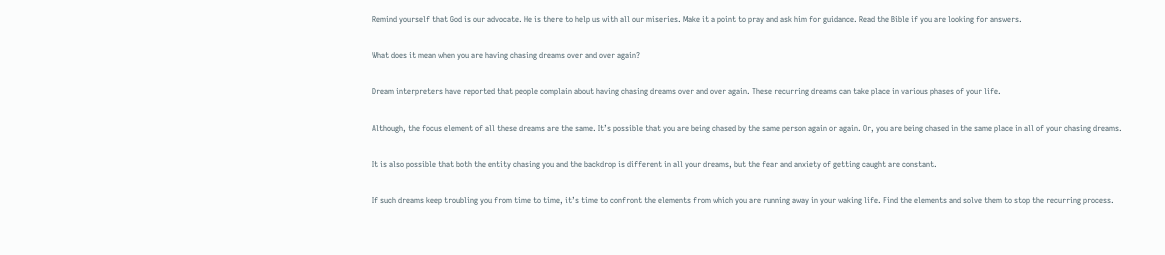Remind yourself that God is our advocate. He is there to help us with all our miseries. Make it a point to pray and ask him for guidance. Read the Bible if you are looking for answers.

What does it mean when you are having chasing dreams over and over again?

Dream interpreters have reported that people complain about having chasing dreams over and over again. These recurring dreams can take place in various phases of your life.

Although, the focus element of all these dreams are the same. It’s possible that you are being chased by the same person again or again. Or, you are being chased in the same place in all of your chasing dreams.

It is also possible that both the entity chasing you and the backdrop is different in all your dreams, but the fear and anxiety of getting caught are constant.

If such dreams keep troubling you from time to time, it’s time to confront the elements from which you are running away in your waking life. Find the elements and solve them to stop the recurring process.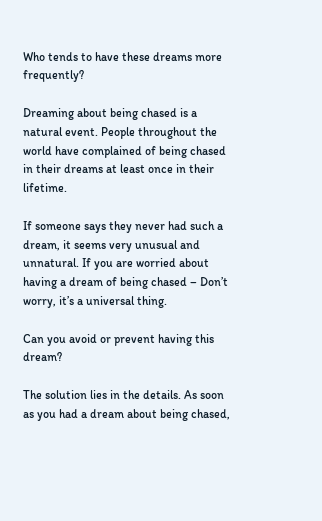Who tends to have these dreams more frequently?

Dreaming about being chased is a natural event. People throughout the world have complained of being chased in their dreams at least once in their lifetime.

If someone says they never had such a dream, it seems very unusual and unnatural. If you are worried about having a dream of being chased – Don’t worry, it’s a universal thing.

Can you avoid or prevent having this dream?

The solution lies in the details. As soon as you had a dream about being chased,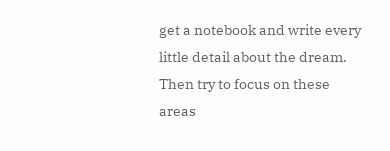get a notebook and write every little detail about the dream. Then try to focus on these areas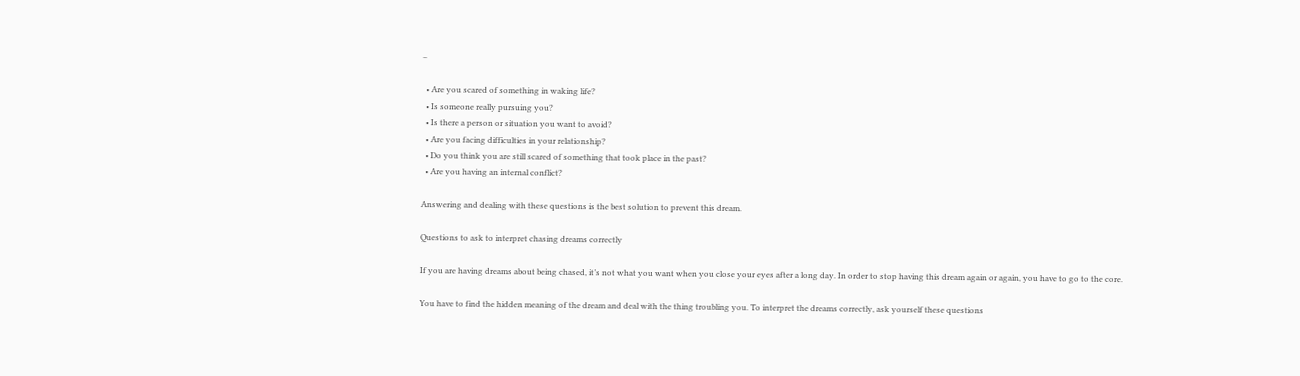–

  • Are you scared of something in waking life?
  • Is someone really pursuing you?
  • Is there a person or situation you want to avoid?
  • Are you facing difficulties in your relationship?
  • Do you think you are still scared of something that took place in the past?
  • Are you having an internal conflict?

Answering and dealing with these questions is the best solution to prevent this dream.

Questions to ask to interpret chasing dreams correctly

If you are having dreams about being chased, it’s not what you want when you close your eyes after a long day. In order to stop having this dream again or again, you have to go to the core.

You have to find the hidden meaning of the dream and deal with the thing troubling you. To interpret the dreams correctly, ask yourself these questions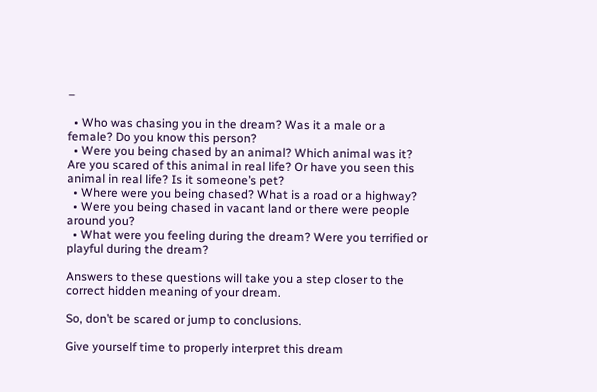–

  • Who was chasing you in the dream? Was it a male or a female? Do you know this person?
  • Were you being chased by an animal? Which animal was it? Are you scared of this animal in real life? Or have you seen this animal in real life? Is it someone’s pet?
  • Where were you being chased? What is a road or a highway?
  • Were you being chased in vacant land or there were people around you?
  • What were you feeling during the dream? Were you terrified or playful during the dream?

Answers to these questions will take you a step closer to the correct hidden meaning of your dream.

So, don’t be scared or jump to conclusions.

Give yourself time to properly interpret this dream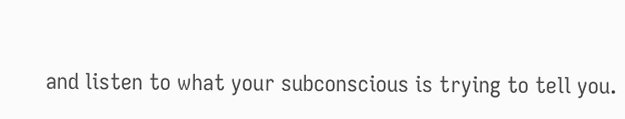and listen to what your subconscious is trying to tell you.